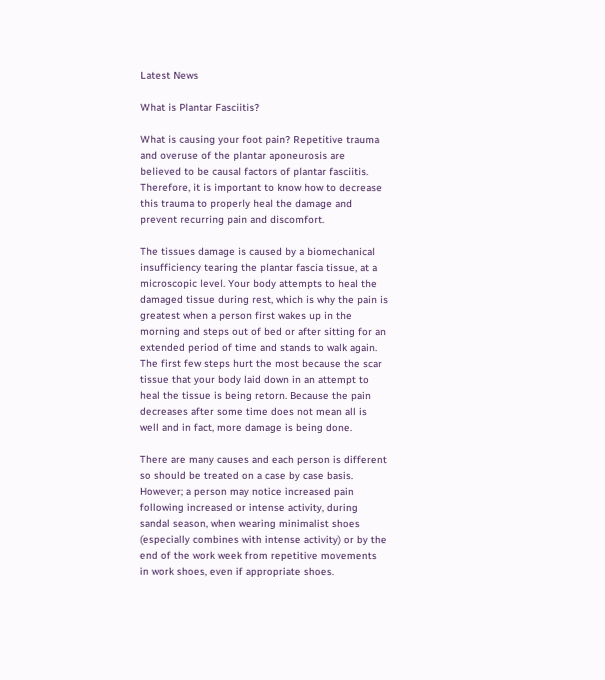Latest News

What is Plantar Fasciitis?

What is causing your foot pain? Repetitive trauma and overuse of the plantar aponeurosis are believed to be causal factors of plantar fasciitis. Therefore, it is important to know how to decrease this trauma to properly heal the damage and prevent recurring pain and discomfort.

The tissues damage is caused by a biomechanical insufficiency tearing the plantar fascia tissue, at a microscopic level. Your body attempts to heal the damaged tissue during rest, which is why the pain is greatest when a person first wakes up in the morning and steps out of bed or after sitting for an extended period of time and stands to walk again. The first few steps hurt the most because the scar tissue that your body laid down in an attempt to heal the tissue is being retorn. Because the pain decreases after some time does not mean all is well and in fact, more damage is being done.

There are many causes and each person is different so should be treated on a case by case basis. However; a person may notice increased pain following increased or intense activity, during sandal season, when wearing minimalist shoes (especially combines with intense activity) or by the end of the work week from repetitive movements in work shoes, even if appropriate shoes.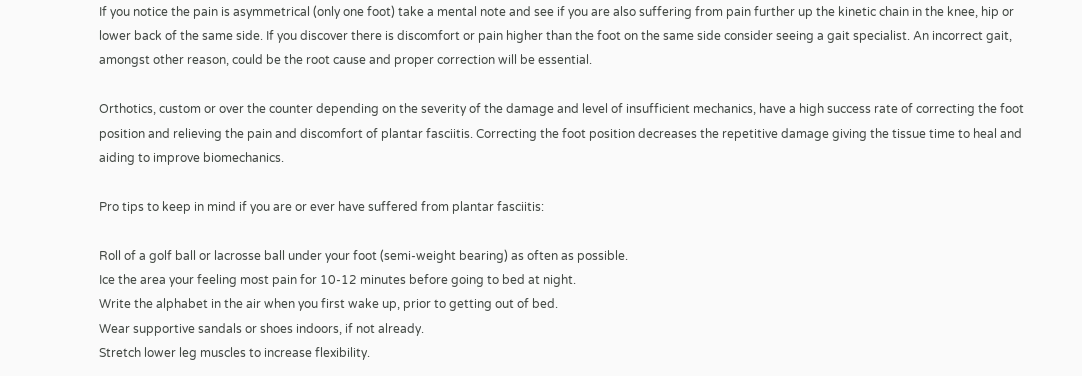If you notice the pain is asymmetrical (only one foot) take a mental note and see if you are also suffering from pain further up the kinetic chain in the knee, hip or lower back of the same side. If you discover there is discomfort or pain higher than the foot on the same side consider seeing a gait specialist. An incorrect gait, amongst other reason, could be the root cause and proper correction will be essential.

Orthotics, custom or over the counter depending on the severity of the damage and level of insufficient mechanics, have a high success rate of correcting the foot position and relieving the pain and discomfort of plantar fasciitis. Correcting the foot position decreases the repetitive damage giving the tissue time to heal and aiding to improve biomechanics.

Pro tips to keep in mind if you are or ever have suffered from plantar fasciitis:

Roll of a golf ball or lacrosse ball under your foot (semi-weight bearing) as often as possible.
Ice the area your feeling most pain for 10-12 minutes before going to bed at night.
Write the alphabet in the air when you first wake up, prior to getting out of bed.
Wear supportive sandals or shoes indoors, if not already.
Stretch lower leg muscles to increase flexibility.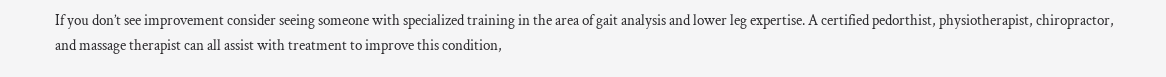If you don’t see improvement consider seeing someone with specialized training in the area of gait analysis and lower leg expertise. A certified pedorthist, physiotherapist, chiropractor, and massage therapist can all assist with treatment to improve this condition,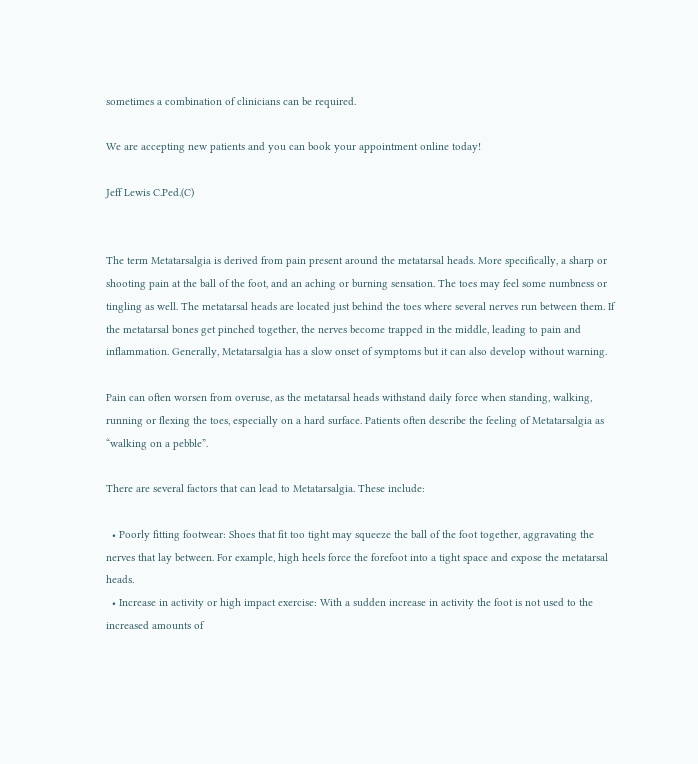sometimes a combination of clinicians can be required.

We are accepting new patients and you can book your appointment online today!

Jeff Lewis C.Ped.(C)


The term Metatarsalgia is derived from pain present around the metatarsal heads. More specifically, a sharp or shooting pain at the ball of the foot, and an aching or burning sensation. The toes may feel some numbness or tingling as well. The metatarsal heads are located just behind the toes where several nerves run between them. If the metatarsal bones get pinched together, the nerves become trapped in the middle, leading to pain and inflammation. Generally, Metatarsalgia has a slow onset of symptoms but it can also develop without warning.

Pain can often worsen from overuse, as the metatarsal heads withstand daily force when standing, walking, running or flexing the toes, especially on a hard surface. Patients often describe the feeling of Metatarsalgia as “walking on a pebble”.

There are several factors that can lead to Metatarsalgia. These include:

  • Poorly fitting footwear: Shoes that fit too tight may squeeze the ball of the foot together, aggravating the nerves that lay between. For example, high heels force the forefoot into a tight space and expose the metatarsal heads.
  • Increase in activity or high impact exercise: With a sudden increase in activity the foot is not used to the increased amounts of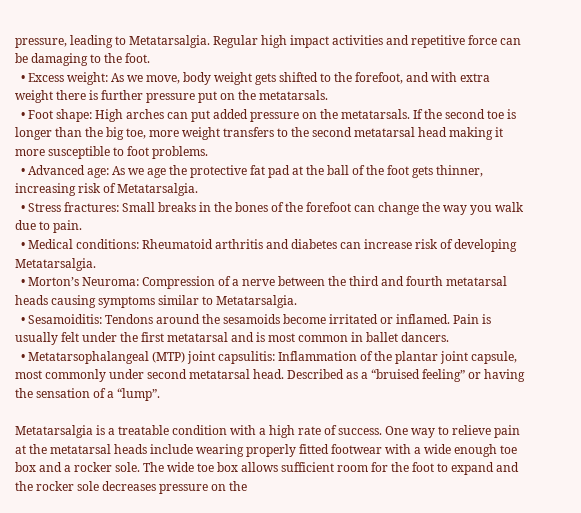pressure, leading to Metatarsalgia. Regular high impact activities and repetitive force can be damaging to the foot.
  • Excess weight: As we move, body weight gets shifted to the forefoot, and with extra weight there is further pressure put on the metatarsals.
  • Foot shape: High arches can put added pressure on the metatarsals. If the second toe is longer than the big toe, more weight transfers to the second metatarsal head making it more susceptible to foot problems.
  • Advanced age: As we age the protective fat pad at the ball of the foot gets thinner, increasing risk of Metatarsalgia.
  • Stress fractures: Small breaks in the bones of the forefoot can change the way you walk due to pain.
  • Medical conditions: Rheumatoid arthritis and diabetes can increase risk of developing Metatarsalgia.
  • Morton’s Neuroma: Compression of a nerve between the third and fourth metatarsal heads causing symptoms similar to Metatarsalgia.
  • Sesamoiditis: Tendons around the sesamoids become irritated or inflamed. Pain is usually felt under the first metatarsal and is most common in ballet dancers.
  • Metatarsophalangeal (MTP) joint capsulitis: Inflammation of the plantar joint capsule, most commonly under second metatarsal head. Described as a “bruised feeling” or having the sensation of a “lump”.

Metatarsalgia is a treatable condition with a high rate of success. One way to relieve pain at the metatarsal heads include wearing properly fitted footwear with a wide enough toe box and a rocker sole. The wide toe box allows sufficient room for the foot to expand and the rocker sole decreases pressure on the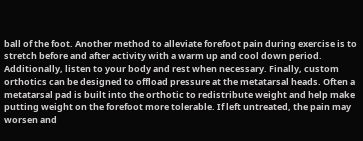ball of the foot. Another method to alleviate forefoot pain during exercise is to stretch before and after activity with a warm up and cool down period. Additionally, listen to your body and rest when necessary. Finally, custom orthotics can be designed to offload pressure at the metatarsal heads. Often a metatarsal pad is built into the orthotic to redistribute weight and help make putting weight on the forefoot more tolerable. If left untreated, the pain may worsen and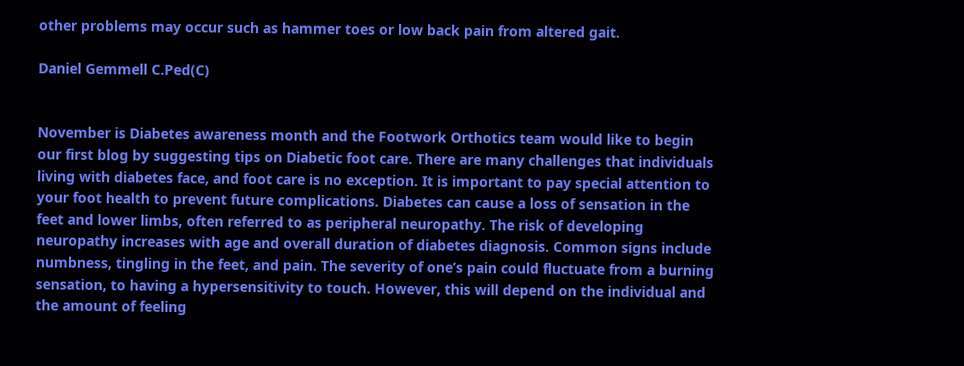other problems may occur such as hammer toes or low back pain from altered gait.

Daniel Gemmell C.Ped(C)


November is Diabetes awareness month and the Footwork Orthotics team would like to begin our first blog by suggesting tips on Diabetic foot care. There are many challenges that individuals living with diabetes face, and foot care is no exception. It is important to pay special attention to your foot health to prevent future complications. Diabetes can cause a loss of sensation in the feet and lower limbs, often referred to as peripheral neuropathy. The risk of developing neuropathy increases with age and overall duration of diabetes diagnosis. Common signs include numbness, tingling in the feet, and pain. The severity of one’s pain could fluctuate from a burning sensation, to having a hypersensitivity to touch. However, this will depend on the individual and the amount of feeling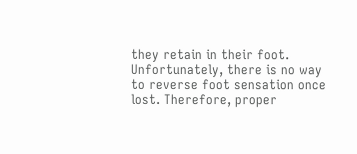they retain in their foot. Unfortunately, there is no way to reverse foot sensation once lost. Therefore, proper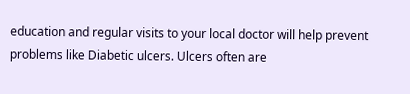education and regular visits to your local doctor will help prevent problems like Diabetic ulcers. Ulcers often are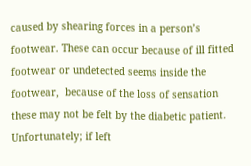caused by shearing forces in a person’s footwear. These can occur because of ill fitted footwear or undetected seems inside the footwear,  because of the loss of sensation these may not be felt by the diabetic patient. Unfortunately; if left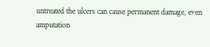untreated the ulcers can cause permanent damage, even amputation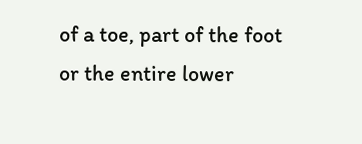of a toe, part of the foot or the entire lower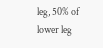leg, 50% of lower leg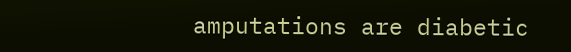amputations are diabetic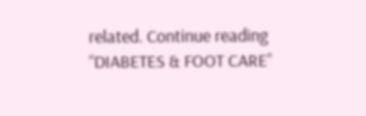related. Continue reading “DIABETES & FOOT CARE”